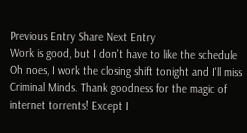Previous Entry Share Next Entry
Work is good, but I don't have to like the schedule
Oh noes, I work the closing shift tonight and I'll miss Criminal Minds. Thank goodness for the magic of internet torrents! Except I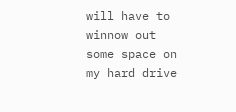will have to winnow out some space on my hard drive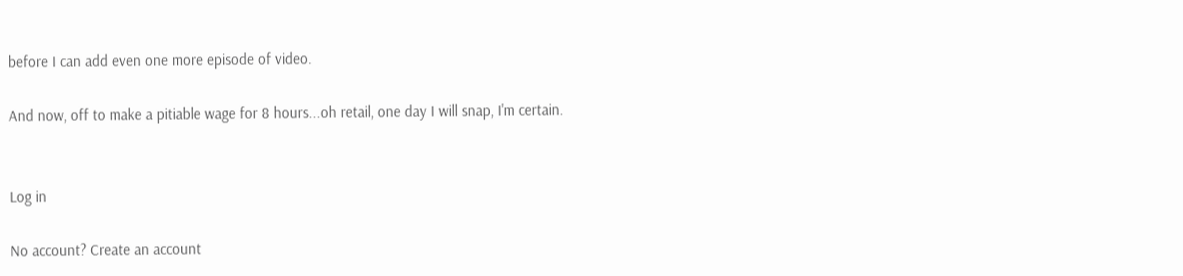before I can add even one more episode of video.

And now, off to make a pitiable wage for 8 hours...oh retail, one day I will snap, I'm certain.


Log in

No account? Create an account